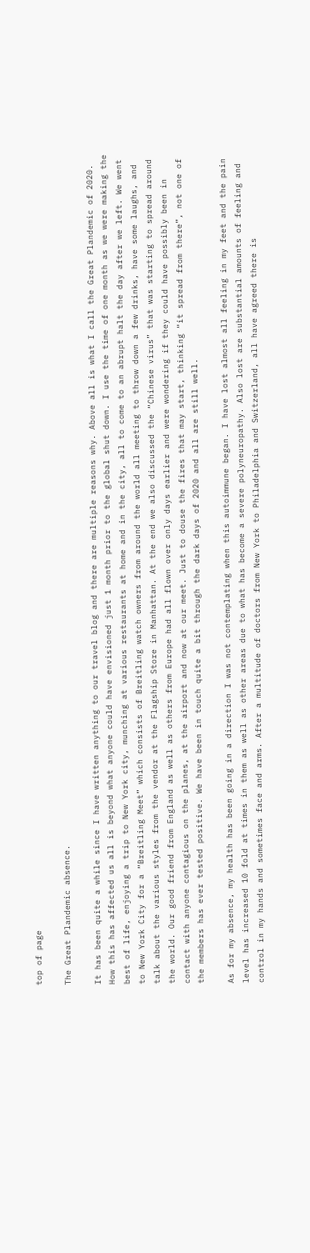top of page

The Great Plandemic absence.

It has been quite a while since I have written anything to our travel blog and there are multiple reasons why. Above all is what I call the Great Plandemic of 2020. How this has affected us all is beyond what anyone could have envisioned just 1 month prior to the global shut down. I use the time of one month as we were making the best of life, enjoying a trip to New York city, munching at various restaurants at home and in the city, all to come to an abrupt halt the day after we left. We went to New York City for a “Breitling Meet” which consists of Breitling watch owners from around the world all meeting to throw down a few drinks, have some laughs, and talk about the various styles from the vendor at the Flagship Store in Manhattan. At the end we also discussed the “Chinese virus” that was starting to spread around the world. Our good friend from England as well as others from Europe had all flown over only days earlier and were wondering if they could have possibly been in contact with anyone contagious on the planes, at the airport and now at our meet. Just to douse the fires that may start, thinking “it spread from there”, not one of the members has ever tested positive. We have been in touch quite a bit through the dark days of 2020 and all are still well.

As for my absence, my health has been going in a direction I was not contemplating when this autoimmune began. I have lost almost all feeling in my feet and the pain level has increased 10 fold at times in them as well as other areas due to what has become a severe polyneuropathy. Also lost are substantial amounts of feeling and control in my hands and sometimes face and arms. After a multitude of doctors from New York to Philadelphia and Switzerland, all have agreed there is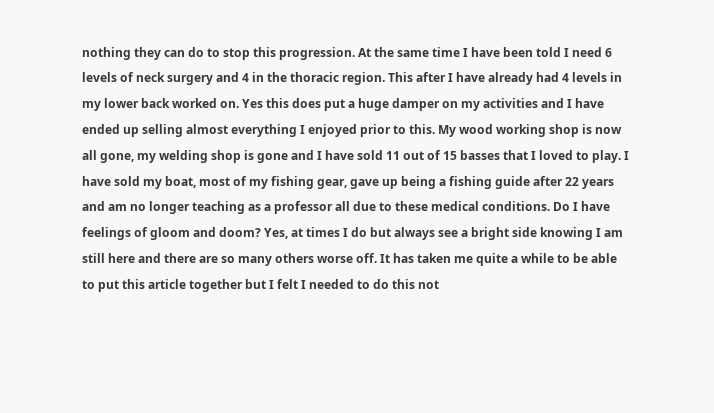nothing they can do to stop this progression. At the same time I have been told I need 6 levels of neck surgery and 4 in the thoracic region. This after I have already had 4 levels in my lower back worked on. Yes this does put a huge damper on my activities and I have ended up selling almost everything I enjoyed prior to this. My wood working shop is now all gone, my welding shop is gone and I have sold 11 out of 15 basses that I loved to play. I have sold my boat, most of my fishing gear, gave up being a fishing guide after 22 years and am no longer teaching as a professor all due to these medical conditions. Do I have feelings of gloom and doom? Yes, at times I do but always see a bright side knowing I am still here and there are so many others worse off. It has taken me quite a while to be able to put this article together but I felt I needed to do this not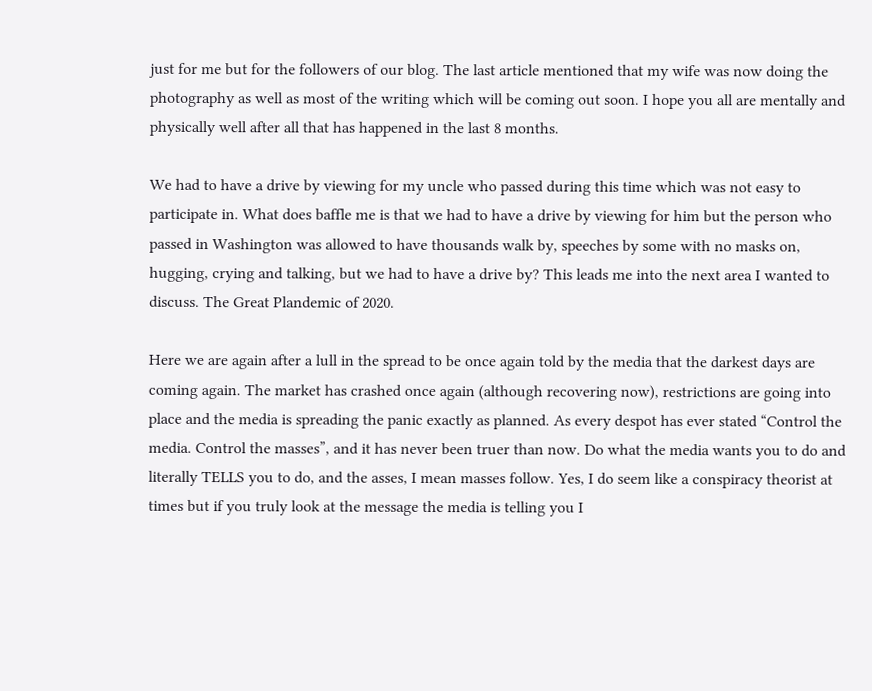just for me but for the followers of our blog. The last article mentioned that my wife was now doing the photography as well as most of the writing which will be coming out soon. I hope you all are mentally and physically well after all that has happened in the last 8 months.

We had to have a drive by viewing for my uncle who passed during this time which was not easy to participate in. What does baffle me is that we had to have a drive by viewing for him but the person who passed in Washington was allowed to have thousands walk by, speeches by some with no masks on, hugging, crying and talking, but we had to have a drive by? This leads me into the next area I wanted to discuss. The Great Plandemic of 2020.

Here we are again after a lull in the spread to be once again told by the media that the darkest days are coming again. The market has crashed once again (although recovering now), restrictions are going into place and the media is spreading the panic exactly as planned. As every despot has ever stated “Control the media. Control the masses”, and it has never been truer than now. Do what the media wants you to do and literally TELLS you to do, and the asses, I mean masses follow. Yes, I do seem like a conspiracy theorist at times but if you truly look at the message the media is telling you I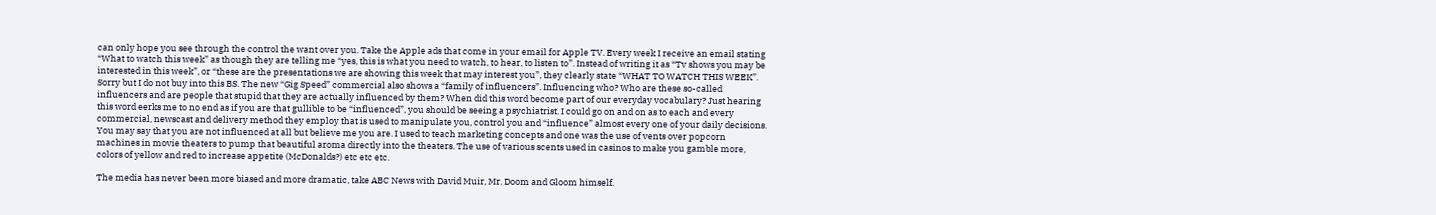can only hope you see through the control the want over you. Take the Apple ads that come in your email for Apple TV. Every week I receive an email stating “What to watch this week” as though they are telling me “yes, this is what you need to watch, to hear, to listen to”. Instead of writing it as “Tv shows you may be interested in this week”, or “these are the presentations we are showing this week that may interest you”, they clearly state “WHAT TO WATCH THIS WEEK”. Sorry but I do not buy into this BS. The new “Gig Speed” commercial also shows a “family of influencers”. Influencing who? Who are these so-called influencers and are people that stupid that they are actually influenced by them? When did this word become part of our everyday vocabulary? Just hearing this word eerks me to no end as if you are that gullible to be “influenced”, you should be seeing a psychiatrist. I could go on and on as to each and every commercial, newscast and delivery method they employ that is used to manipulate you, control you and “influence” almost every one of your daily decisions. You may say that you are not influenced at all but believe me you are. I used to teach marketing concepts and one was the use of vents over popcorn machines in movie theaters to pump that beautiful aroma directly into the theaters. The use of various scents used in casinos to make you gamble more, colors of yellow and red to increase appetite (McDonalds?) etc etc etc.

The media has never been more biased and more dramatic, take ABC News with David Muir, Mr. Doom and Gloom himself.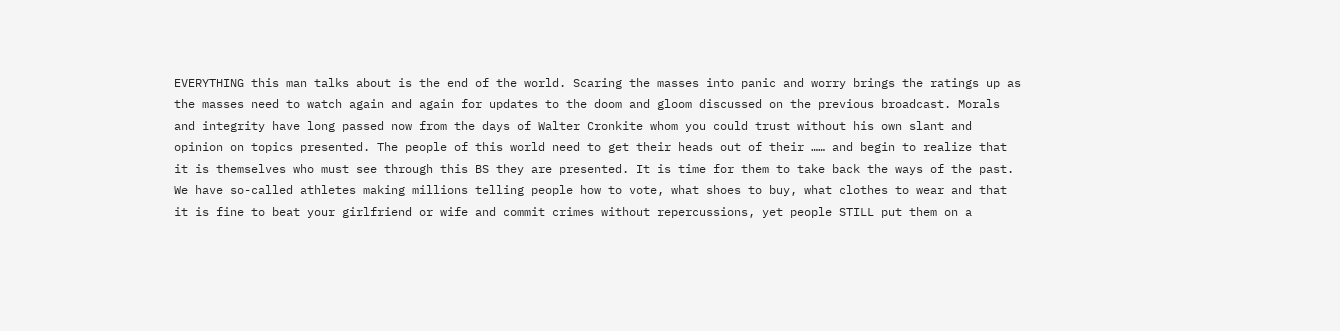EVERYTHING this man talks about is the end of the world. Scaring the masses into panic and worry brings the ratings up as the masses need to watch again and again for updates to the doom and gloom discussed on the previous broadcast. Morals and integrity have long passed now from the days of Walter Cronkite whom you could trust without his own slant and opinion on topics presented. The people of this world need to get their heads out of their …… and begin to realize that it is themselves who must see through this BS they are presented. It is time for them to take back the ways of the past. We have so-called athletes making millions telling people how to vote, what shoes to buy, what clothes to wear and that it is fine to beat your girlfriend or wife and commit crimes without repercussions, yet people STILL put them on a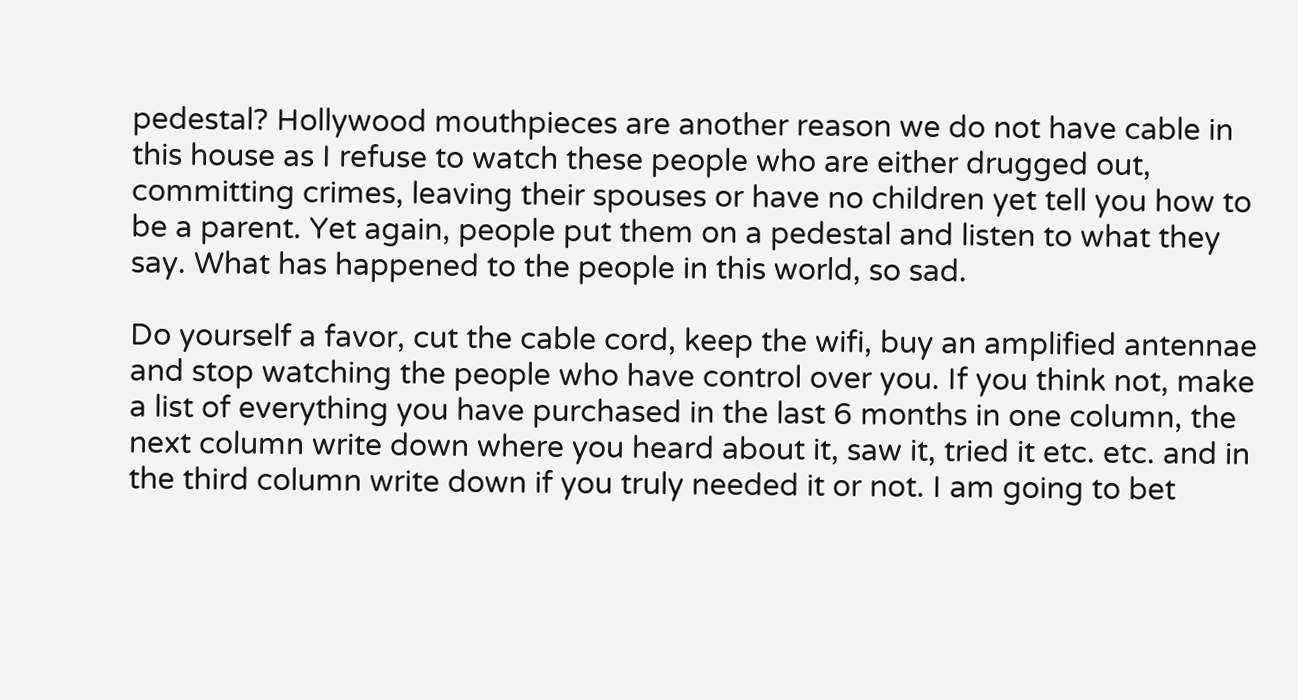pedestal? Hollywood mouthpieces are another reason we do not have cable in this house as I refuse to watch these people who are either drugged out, committing crimes, leaving their spouses or have no children yet tell you how to be a parent. Yet again, people put them on a pedestal and listen to what they say. What has happened to the people in this world, so sad.

Do yourself a favor, cut the cable cord, keep the wifi, buy an amplified antennae and stop watching the people who have control over you. If you think not, make a list of everything you have purchased in the last 6 months in one column, the next column write down where you heard about it, saw it, tried it etc. etc. and in the third column write down if you truly needed it or not. I am going to bet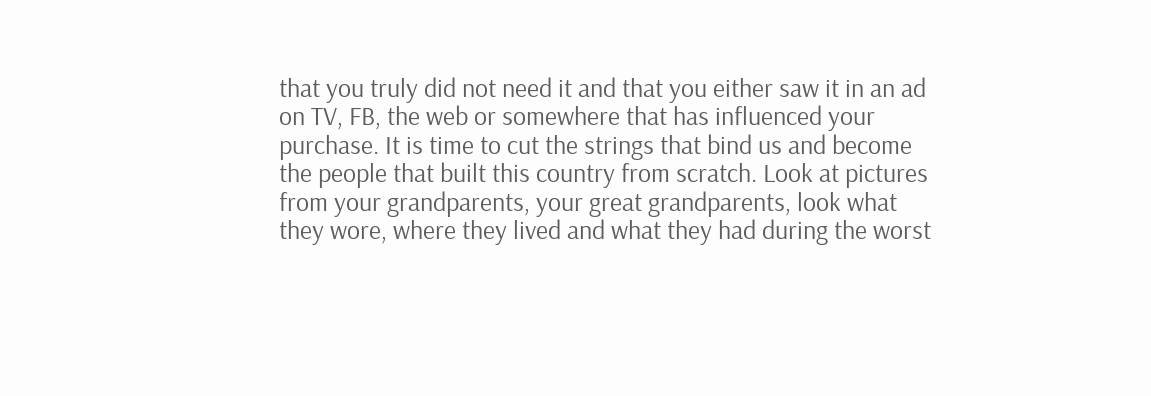that you truly did not need it and that you either saw it in an ad on TV, FB, the web or somewhere that has influenced your purchase. It is time to cut the strings that bind us and become the people that built this country from scratch. Look at pictures from your grandparents, your great grandparents, look what they wore, where they lived and what they had during the worst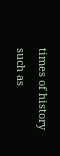times of history such as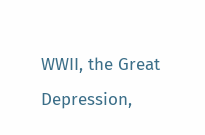WWII, the Great Depression,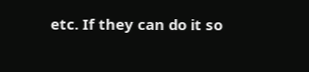etc. If they can do it so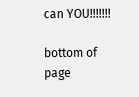can YOU!!!!!!!

bottom of page